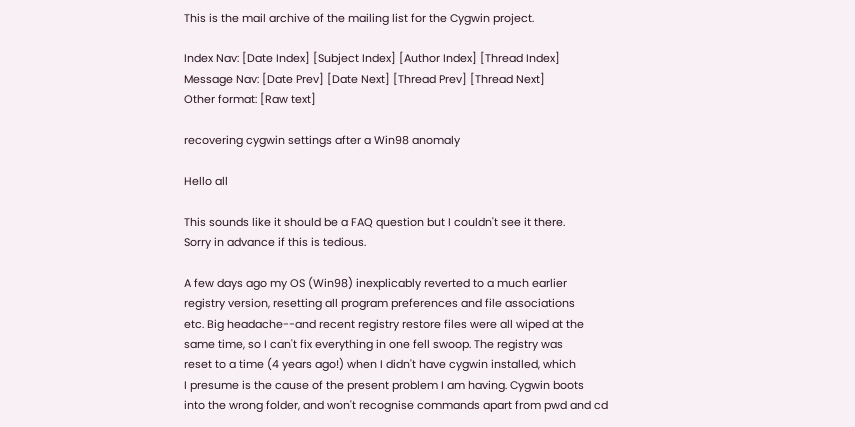This is the mail archive of the mailing list for the Cygwin project.

Index Nav: [Date Index] [Subject Index] [Author Index] [Thread Index]
Message Nav: [Date Prev] [Date Next] [Thread Prev] [Thread Next]
Other format: [Raw text]

recovering cygwin settings after a Win98 anomaly

Hello all

This sounds like it should be a FAQ question but I couldn't see it there.
Sorry in advance if this is tedious.

A few days ago my OS (Win98) inexplicably reverted to a much earlier
registry version, resetting all program preferences and file associations
etc. Big headache--and recent registry restore files were all wiped at the
same time, so I can't fix everything in one fell swoop. The registry was
reset to a time (4 years ago!) when I didn't have cygwin installed, which
I presume is the cause of the present problem I am having. Cygwin boots
into the wrong folder, and won't recognise commands apart from pwd and cd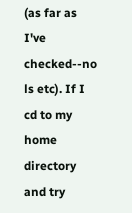(as far as I've checked--no ls etc). If I cd to my home directory and try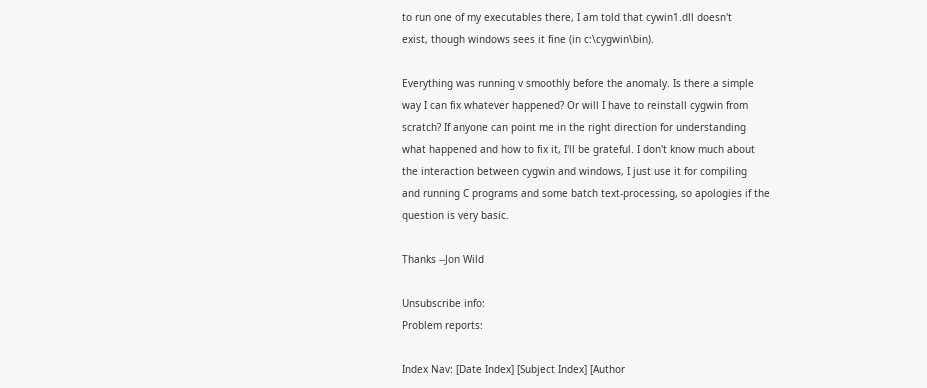to run one of my executables there, I am told that cywin1.dll doesn't
exist, though windows sees it fine (in c:\cygwin\bin).

Everything was running v smoothly before the anomaly. Is there a simple
way I can fix whatever happened? Or will I have to reinstall cygwin from
scratch? If anyone can point me in the right direction for understanding
what happened and how to fix it, I'll be grateful. I don't know much about
the interaction between cygwin and windows, I just use it for compiling
and running C programs and some batch text-processing, so apologies if the
question is very basic.

Thanks --Jon Wild

Unsubscribe info:
Problem reports:

Index Nav: [Date Index] [Subject Index] [Author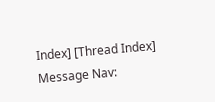Index] [Thread Index]
Message Nav: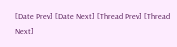[Date Prev] [Date Next] [Thread Prev] [Thread Next]